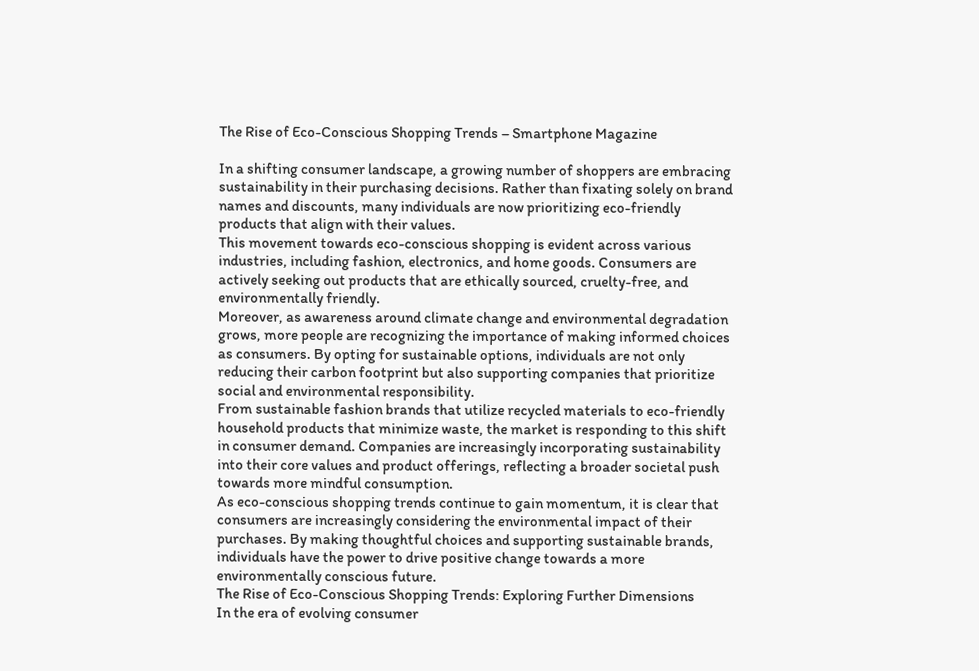The Rise of Eco-Conscious Shopping Trends – Smartphone Magazine

In a shifting consumer landscape, a growing number of shoppers are embracing sustainability in their purchasing decisions. Rather than fixating solely on brand names and discounts, many individuals are now prioritizing eco-friendly products that align with their values.
This movement towards eco-conscious shopping is evident across various industries, including fashion, electronics, and home goods. Consumers are actively seeking out products that are ethically sourced, cruelty-free, and environmentally friendly.
Moreover, as awareness around climate change and environmental degradation grows, more people are recognizing the importance of making informed choices as consumers. By opting for sustainable options, individuals are not only reducing their carbon footprint but also supporting companies that prioritize social and environmental responsibility.
From sustainable fashion brands that utilize recycled materials to eco-friendly household products that minimize waste, the market is responding to this shift in consumer demand. Companies are increasingly incorporating sustainability into their core values and product offerings, reflecting a broader societal push towards more mindful consumption.
As eco-conscious shopping trends continue to gain momentum, it is clear that consumers are increasingly considering the environmental impact of their purchases. By making thoughtful choices and supporting sustainable brands, individuals have the power to drive positive change towards a more environmentally conscious future.
The Rise of Eco-Conscious Shopping Trends: Exploring Further Dimensions
In the era of evolving consumer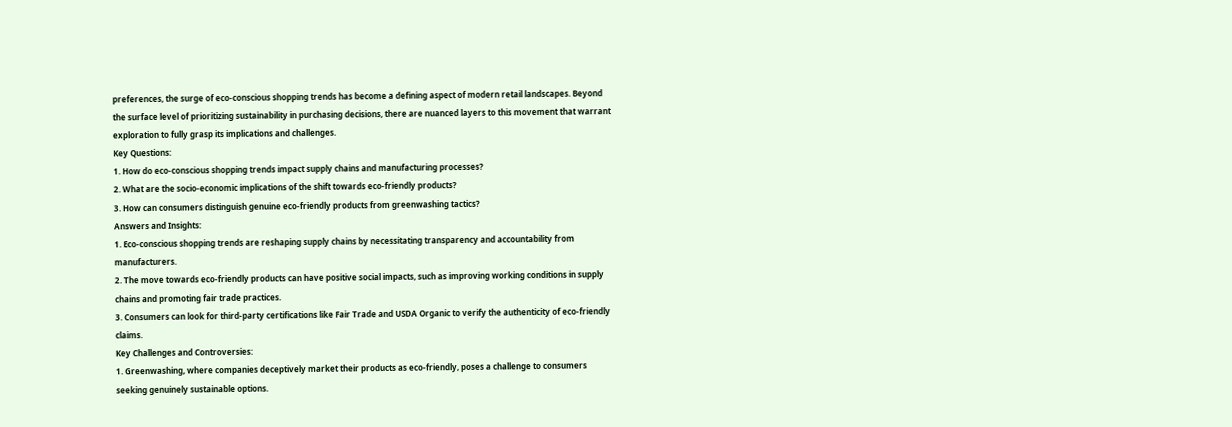preferences, the surge of eco-conscious shopping trends has become a defining aspect of modern retail landscapes. Beyond the surface level of prioritizing sustainability in purchasing decisions, there are nuanced layers to this movement that warrant exploration to fully grasp its implications and challenges.
Key Questions:
1. How do eco-conscious shopping trends impact supply chains and manufacturing processes?
2. What are the socio-economic implications of the shift towards eco-friendly products?
3. How can consumers distinguish genuine eco-friendly products from greenwashing tactics?
Answers and Insights:
1. Eco-conscious shopping trends are reshaping supply chains by necessitating transparency and accountability from manufacturers.
2. The move towards eco-friendly products can have positive social impacts, such as improving working conditions in supply chains and promoting fair trade practices.
3. Consumers can look for third-party certifications like Fair Trade and USDA Organic to verify the authenticity of eco-friendly claims.
Key Challenges and Controversies:
1. Greenwashing, where companies deceptively market their products as eco-friendly, poses a challenge to consumers seeking genuinely sustainable options.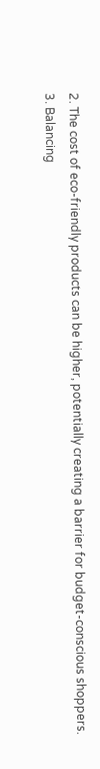2. The cost of eco-friendly products can be higher, potentially creating a barrier for budget-conscious shoppers.
3. Balancing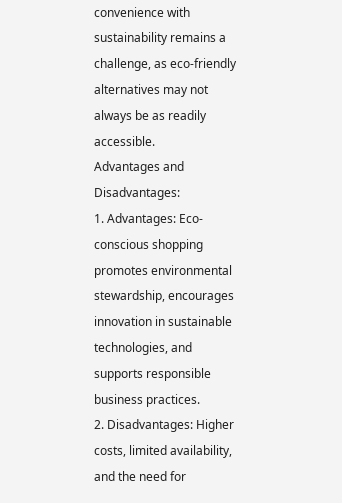convenience with sustainability remains a challenge, as eco-friendly alternatives may not always be as readily accessible.
Advantages and Disadvantages:
1. Advantages: Eco-conscious shopping promotes environmental stewardship, encourages innovation in sustainable technologies, and supports responsible business practices.
2. Disadvantages: Higher costs, limited availability, and the need for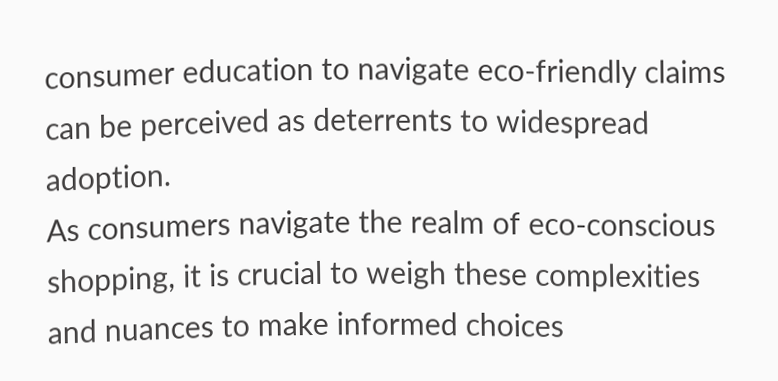consumer education to navigate eco-friendly claims can be perceived as deterrents to widespread adoption.
As consumers navigate the realm of eco-conscious shopping, it is crucial to weigh these complexities and nuances to make informed choices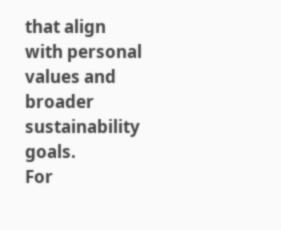that align with personal values and broader sustainability goals.
For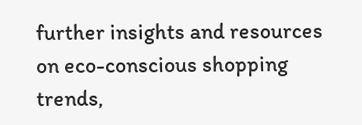further insights and resources on eco-conscious shopping trends,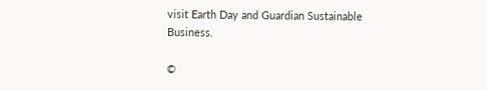visit Earth Day and Guardian Sustainable Business.

©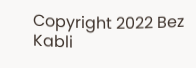Copyright 2022 Bez Kabli